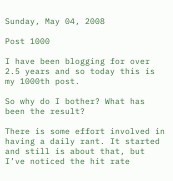Sunday, May 04, 2008

Post 1000

I have been blogging for over 2.5 years and so today this is my 1000th post.

So why do I bother? What has been the result?

There is some effort involved in having a daily rant. It started and still is about that, but I’ve noticed the hit rate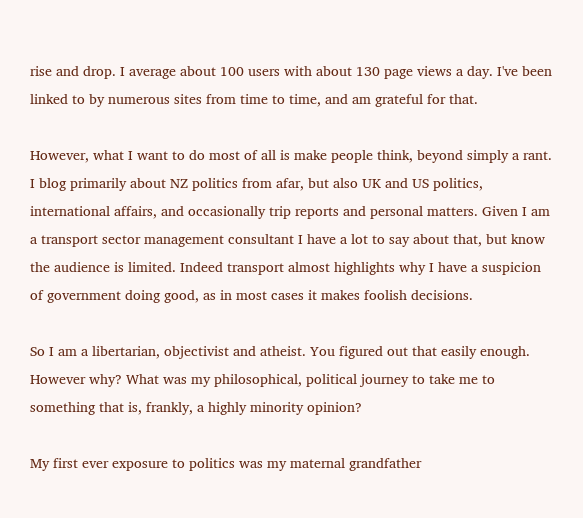rise and drop. I average about 100 users with about 130 page views a day. I've been linked to by numerous sites from time to time, and am grateful for that.

However, what I want to do most of all is make people think, beyond simply a rant. I blog primarily about NZ politics from afar, but also UK and US politics, international affairs, and occasionally trip reports and personal matters. Given I am a transport sector management consultant I have a lot to say about that, but know the audience is limited. Indeed transport almost highlights why I have a suspicion of government doing good, as in most cases it makes foolish decisions.

So I am a libertarian, objectivist and atheist. You figured out that easily enough. However why? What was my philosophical, political journey to take me to something that is, frankly, a highly minority opinion?

My first ever exposure to politics was my maternal grandfather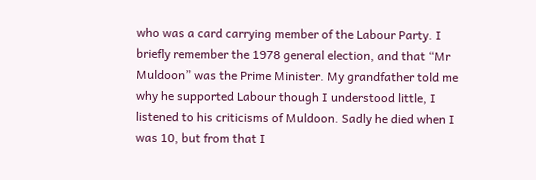who was a card carrying member of the Labour Party. I briefly remember the 1978 general election, and that “Mr Muldoon” was the Prime Minister. My grandfather told me why he supported Labour though I understood little, I listened to his criticisms of Muldoon. Sadly he died when I was 10, but from that I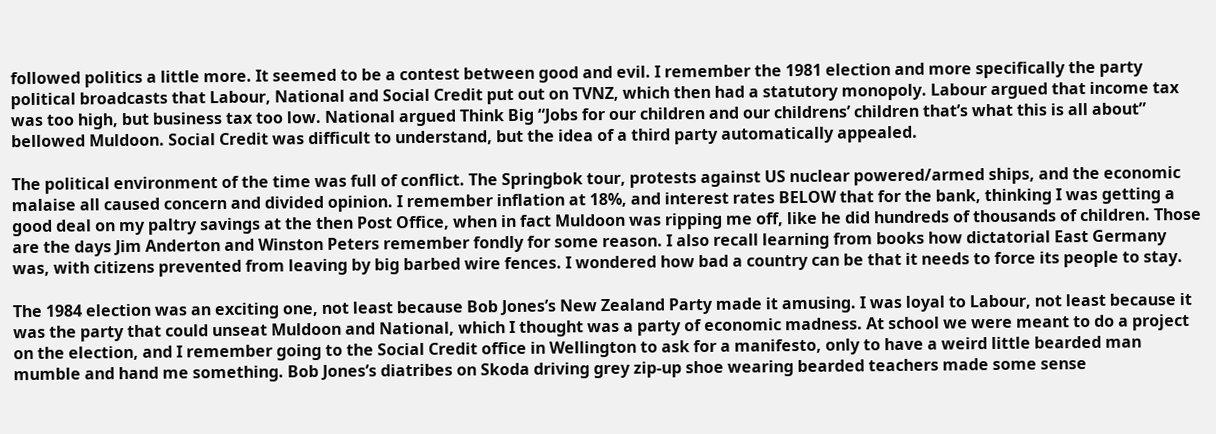followed politics a little more. It seemed to be a contest between good and evil. I remember the 1981 election and more specifically the party political broadcasts that Labour, National and Social Credit put out on TVNZ, which then had a statutory monopoly. Labour argued that income tax was too high, but business tax too low. National argued Think Big “Jobs for our children and our childrens’ children that’s what this is all about” bellowed Muldoon. Social Credit was difficult to understand, but the idea of a third party automatically appealed.

The political environment of the time was full of conflict. The Springbok tour, protests against US nuclear powered/armed ships, and the economic malaise all caused concern and divided opinion. I remember inflation at 18%, and interest rates BELOW that for the bank, thinking I was getting a good deal on my paltry savings at the then Post Office, when in fact Muldoon was ripping me off, like he did hundreds of thousands of children. Those are the days Jim Anderton and Winston Peters remember fondly for some reason. I also recall learning from books how dictatorial East Germany was, with citizens prevented from leaving by big barbed wire fences. I wondered how bad a country can be that it needs to force its people to stay.

The 1984 election was an exciting one, not least because Bob Jones’s New Zealand Party made it amusing. I was loyal to Labour, not least because it was the party that could unseat Muldoon and National, which I thought was a party of economic madness. At school we were meant to do a project on the election, and I remember going to the Social Credit office in Wellington to ask for a manifesto, only to have a weird little bearded man mumble and hand me something. Bob Jones’s diatribes on Skoda driving grey zip-up shoe wearing bearded teachers made some sense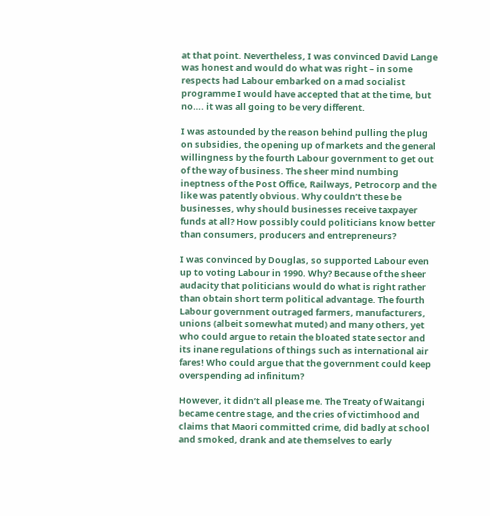at that point. Nevertheless, I was convinced David Lange was honest and would do what was right – in some respects had Labour embarked on a mad socialist programme I would have accepted that at the time, but no…. it was all going to be very different.

I was astounded by the reason behind pulling the plug on subsidies, the opening up of markets and the general willingness by the fourth Labour government to get out of the way of business. The sheer mind numbing ineptness of the Post Office, Railways, Petrocorp and the like was patently obvious. Why couldn’t these be businesses, why should businesses receive taxpayer funds at all? How possibly could politicians know better than consumers, producers and entrepreneurs?

I was convinced by Douglas, so supported Labour even up to voting Labour in 1990. Why? Because of the sheer audacity that politicians would do what is right rather than obtain short term political advantage. The fourth Labour government outraged farmers, manufacturers, unions (albeit somewhat muted) and many others, yet who could argue to retain the bloated state sector and its inane regulations of things such as international air fares! Who could argue that the government could keep overspending ad infinitum?

However, it didn’t all please me. The Treaty of Waitangi became centre stage, and the cries of victimhood and claims that Maori committed crime, did badly at school and smoked, drank and ate themselves to early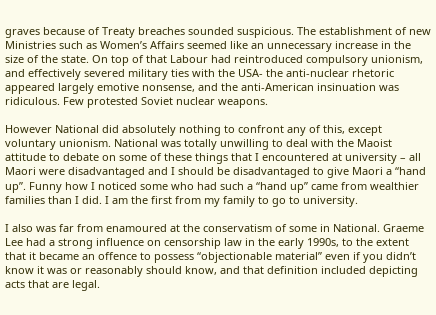graves because of Treaty breaches sounded suspicious. The establishment of new Ministries such as Women’s Affairs seemed like an unnecessary increase in the size of the state. On top of that Labour had reintroduced compulsory unionism, and effectively severed military ties with the USA- the anti-nuclear rhetoric appeared largely emotive nonsense, and the anti-American insinuation was ridiculous. Few protested Soviet nuclear weapons.

However National did absolutely nothing to confront any of this, except voluntary unionism. National was totally unwilling to deal with the Maoist attitude to debate on some of these things that I encountered at university – all Maori were disadvantaged and I should be disadvantaged to give Maori a “hand up”. Funny how I noticed some who had such a “hand up” came from wealthier families than I did. I am the first from my family to go to university.

I also was far from enamoured at the conservatism of some in National. Graeme Lee had a strong influence on censorship law in the early 1990s, to the extent that it became an offence to possess “objectionable material” even if you didn’t know it was or reasonably should know, and that definition included depicting acts that are legal.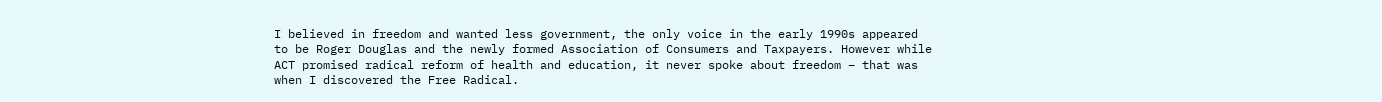I believed in freedom and wanted less government, the only voice in the early 1990s appeared to be Roger Douglas and the newly formed Association of Consumers and Taxpayers. However while ACT promised radical reform of health and education, it never spoke about freedom – that was when I discovered the Free Radical.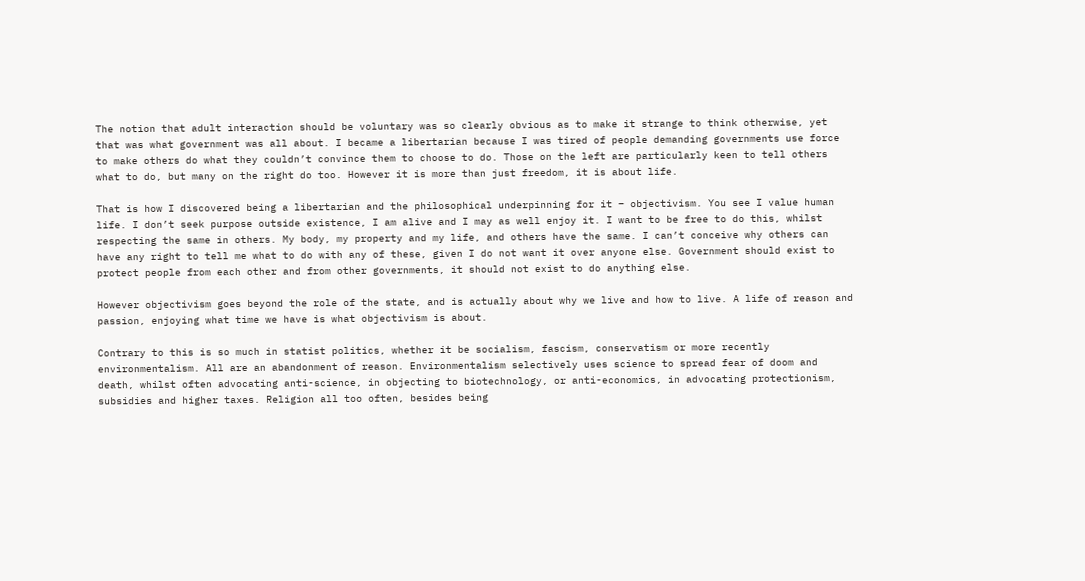The notion that adult interaction should be voluntary was so clearly obvious as to make it strange to think otherwise, yet that was what government was all about. I became a libertarian because I was tired of people demanding governments use force to make others do what they couldn’t convince them to choose to do. Those on the left are particularly keen to tell others what to do, but many on the right do too. However it is more than just freedom, it is about life.

That is how I discovered being a libertarian and the philosophical underpinning for it – objectivism. You see I value human life. I don’t seek purpose outside existence, I am alive and I may as well enjoy it. I want to be free to do this, whilst respecting the same in others. My body, my property and my life, and others have the same. I can’t conceive why others can have any right to tell me what to do with any of these, given I do not want it over anyone else. Government should exist to protect people from each other and from other governments, it should not exist to do anything else.

However objectivism goes beyond the role of the state, and is actually about why we live and how to live. A life of reason and passion, enjoying what time we have is what objectivism is about.

Contrary to this is so much in statist politics, whether it be socialism, fascism, conservatism or more recently environmentalism. All are an abandonment of reason. Environmentalism selectively uses science to spread fear of doom and death, whilst often advocating anti-science, in objecting to biotechnology, or anti-economics, in advocating protectionism, subsidies and higher taxes. Religion all too often, besides being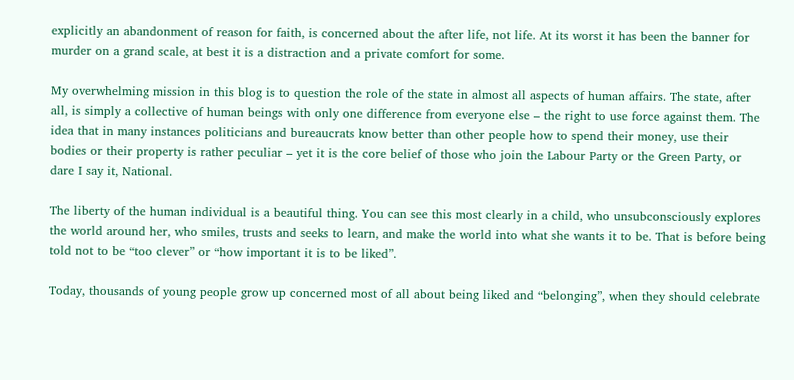explicitly an abandonment of reason for faith, is concerned about the after life, not life. At its worst it has been the banner for murder on a grand scale, at best it is a distraction and a private comfort for some.

My overwhelming mission in this blog is to question the role of the state in almost all aspects of human affairs. The state, after all, is simply a collective of human beings with only one difference from everyone else – the right to use force against them. The idea that in many instances politicians and bureaucrats know better than other people how to spend their money, use their bodies or their property is rather peculiar – yet it is the core belief of those who join the Labour Party or the Green Party, or dare I say it, National.

The liberty of the human individual is a beautiful thing. You can see this most clearly in a child, who unsubconsciously explores the world around her, who smiles, trusts and seeks to learn, and make the world into what she wants it to be. That is before being told not to be “too clever” or “how important it is to be liked”.

Today, thousands of young people grow up concerned most of all about being liked and “belonging”, when they should celebrate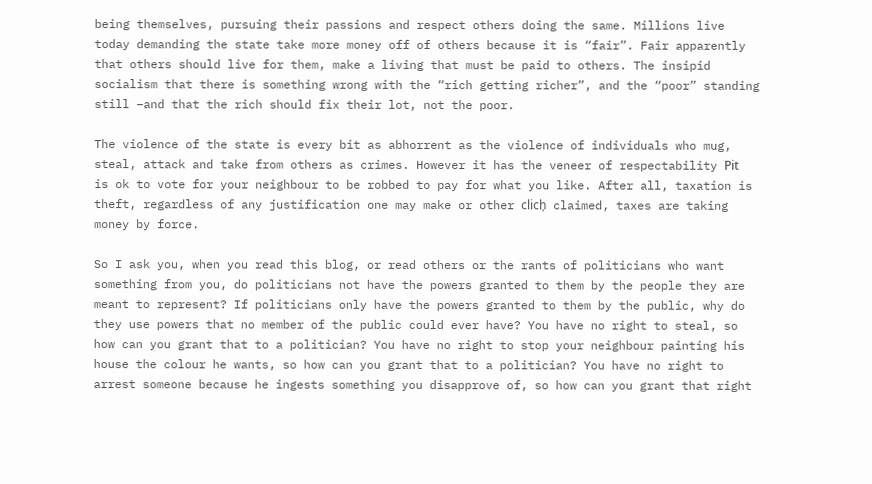being themselves, pursuing their passions and respect others doing the same. Millions live today demanding the state take more money off of others because it is “fair”. Fair apparently that others should live for them, make a living that must be paid to others. The insipid socialism that there is something wrong with the “rich getting richer”, and the “poor” standing still –and that the rich should fix their lot, not the poor.

The violence of the state is every bit as abhorrent as the violence of individuals who mug, steal, attack and take from others as crimes. However it has the veneer of respectability Рit is ok to vote for your neighbour to be robbed to pay for what you like. After all, taxation is theft, regardless of any justification one may make or other clich̩ claimed, taxes are taking money by force.

So I ask you, when you read this blog, or read others or the rants of politicians who want something from you, do politicians not have the powers granted to them by the people they are meant to represent? If politicians only have the powers granted to them by the public, why do they use powers that no member of the public could ever have? You have no right to steal, so how can you grant that to a politician? You have no right to stop your neighbour painting his house the colour he wants, so how can you grant that to a politician? You have no right to arrest someone because he ingests something you disapprove of, so how can you grant that right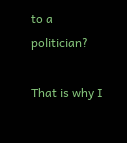to a politician?

That is why I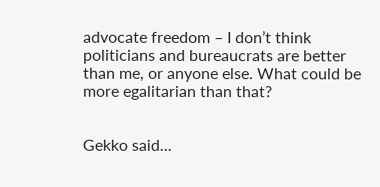advocate freedom – I don’t think politicians and bureaucrats are better than me, or anyone else. What could be more egalitarian than that?


Gekko said...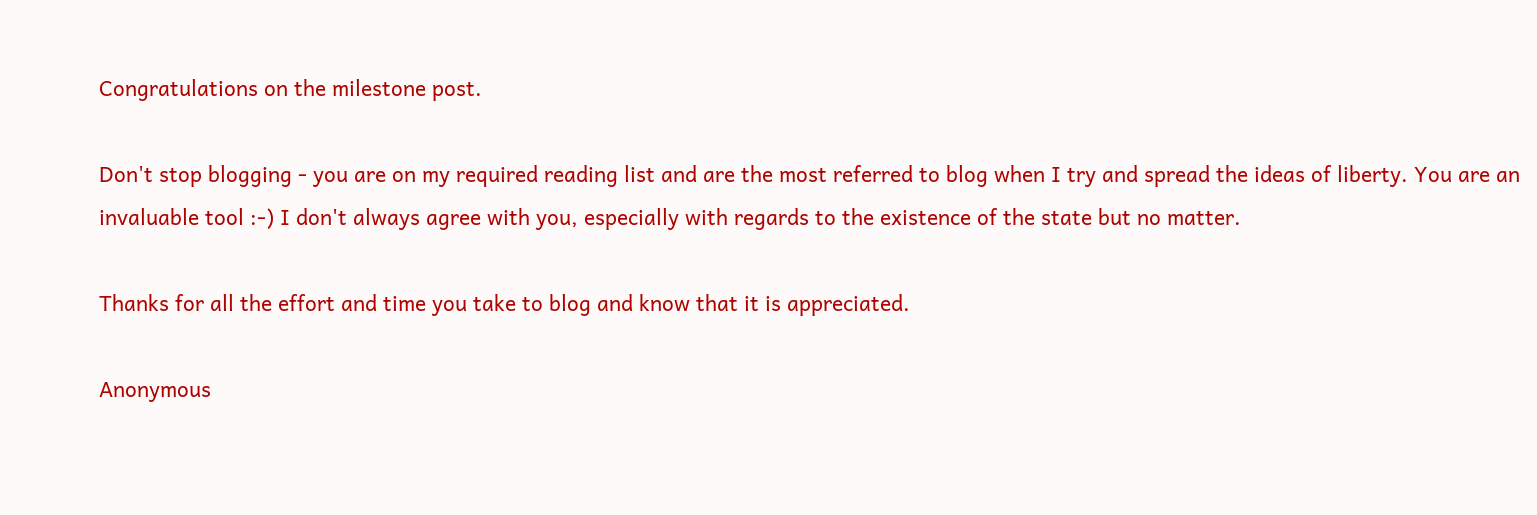Congratulations on the milestone post.

Don't stop blogging - you are on my required reading list and are the most referred to blog when I try and spread the ideas of liberty. You are an invaluable tool :-) I don't always agree with you, especially with regards to the existence of the state but no matter.

Thanks for all the effort and time you take to blog and know that it is appreciated.

Anonymous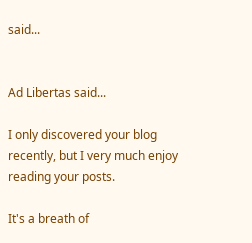said...


Ad Libertas said...

I only discovered your blog recently, but I very much enjoy reading your posts.

It's a breath of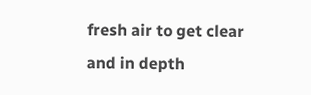fresh air to get clear and in depth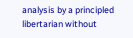analysis by a principled libertarian without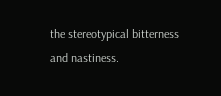the stereotypical bitterness and nastiness.